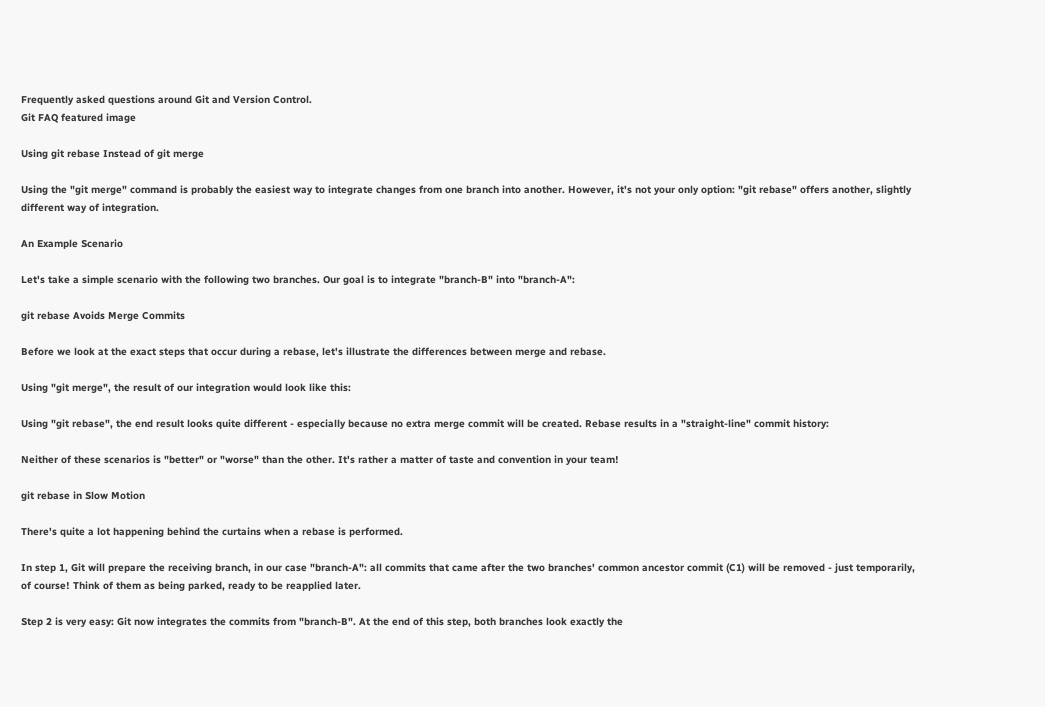Frequently asked questions around Git and Version Control.
Git FAQ featured image

Using git rebase Instead of git merge

Using the "git merge" command is probably the easiest way to integrate changes from one branch into another. However, it's not your only option: "git rebase" offers another, slightly different way of integration.

An Example Scenario

Let's take a simple scenario with the following two branches. Our goal is to integrate "branch-B" into "branch-A":

git rebase Avoids Merge Commits

Before we look at the exact steps that occur during a rebase, let's illustrate the differences between merge and rebase.

Using "git merge", the result of our integration would look like this:

Using "git rebase", the end result looks quite different - especially because no extra merge commit will be created. Rebase results in a "straight-line" commit history:

Neither of these scenarios is "better" or "worse" than the other. It's rather a matter of taste and convention in your team!

git rebase in Slow Motion

There's quite a lot happening behind the curtains when a rebase is performed.

In step 1, Git will prepare the receiving branch, in our case "branch-A": all commits that came after the two branches' common ancestor commit (C1) will be removed - just temporarily, of course! Think of them as being parked, ready to be reapplied later.

Step 2 is very easy: Git now integrates the commits from "branch-B". At the end of this step, both branches look exactly the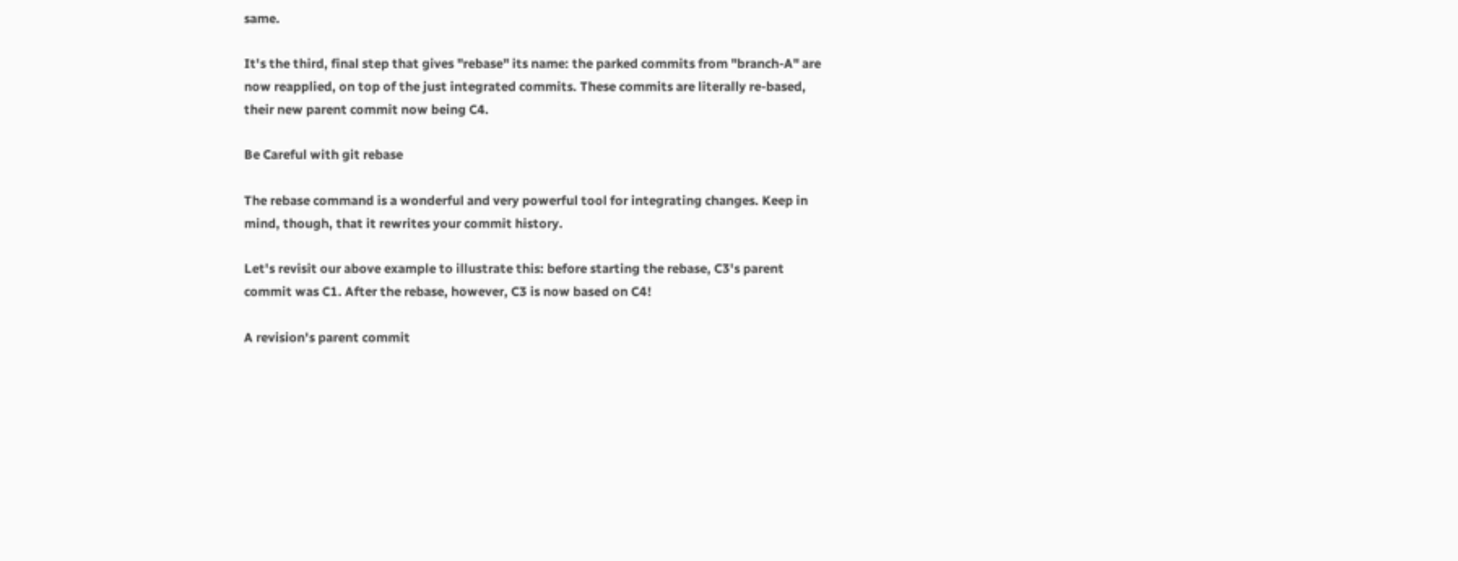same.

It's the third, final step that gives "rebase" its name: the parked commits from "branch-A" are now reapplied, on top of the just integrated commits. These commits are literally re-based, their new parent commit now being C4.

Be Careful with git rebase

The rebase command is a wonderful and very powerful tool for integrating changes. Keep in mind, though, that it rewrites your commit history.

Let's revisit our above example to illustrate this: before starting the rebase, C3's parent commit was C1. After the rebase, however, C3 is now based on C4!

A revision's parent commit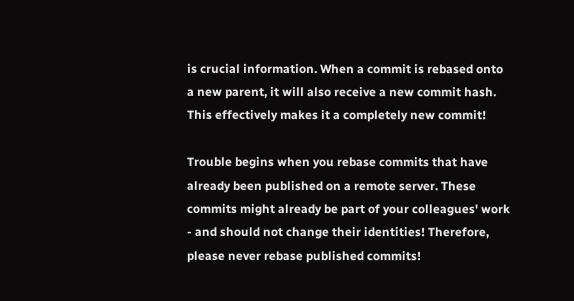is crucial information. When a commit is rebased onto a new parent, it will also receive a new commit hash. This effectively makes it a completely new commit!

Trouble begins when you rebase commits that have already been published on a remote server. These commits might already be part of your colleagues' work - and should not change their identities! Therefore, please never rebase published commits!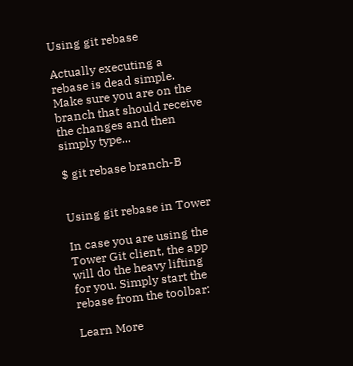Using git rebase

Actually executing a rebase is dead simple. Make sure you are on the branch that should receive the changes and then simply type...

$ git rebase branch-B


Using git rebase in Tower

In case you are using the Tower Git client, the app will do the heavy lifting for you. Simply start the rebase from the toolbar:

Learn More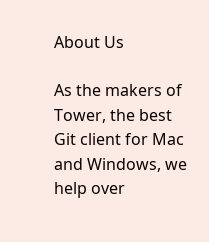About Us

As the makers of Tower, the best Git client for Mac and Windows, we help over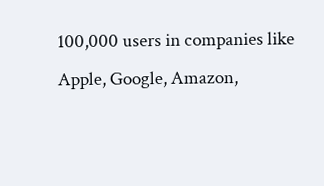100,000 users in companies like Apple, Google, Amazon,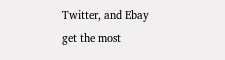Twitter, and Ebay get the most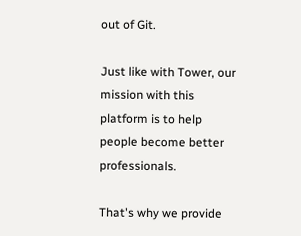out of Git.

Just like with Tower, our mission with this platform is to help people become better professionals.

That's why we provide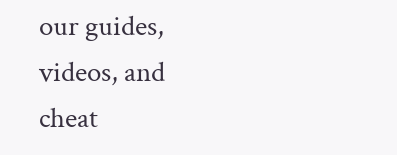our guides, videos, and cheat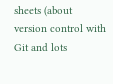sheets (about version control with Git and lots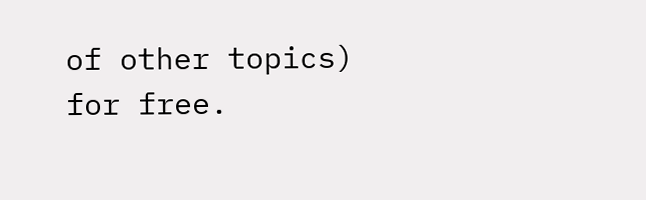of other topics) for free.